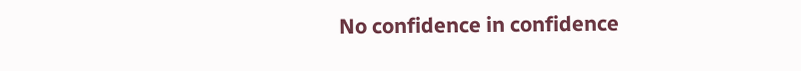No confidence in confidence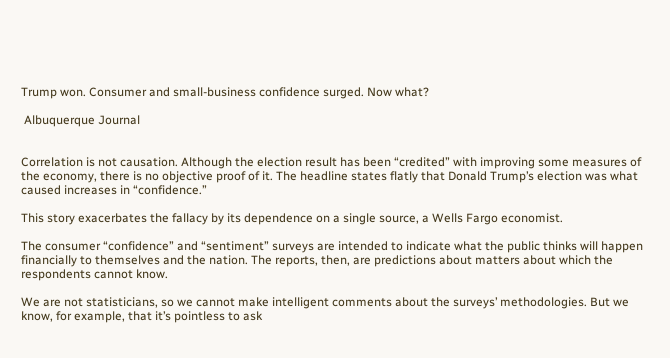Trump won. Consumer and small-business confidence surged. Now what?

 Albuquerque Journal


Correlation is not causation. Although the election result has been “credited” with improving some measures of the economy, there is no objective proof of it. The headline states flatly that Donald Trump’s election was what caused increases in “confidence.”

This story exacerbates the fallacy by its dependence on a single source, a Wells Fargo economist.

The consumer “confidence” and “sentiment” surveys are intended to indicate what the public thinks will happen financially to themselves and the nation. The reports, then, are predictions about matters about which the respondents cannot know.

We are not statisticians, so we cannot make intelligent comments about the surveys’ methodologies. But we know, for example, that it’s pointless to ask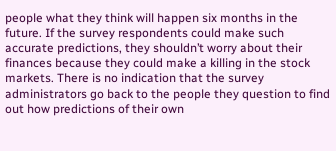people what they think will happen six months in the future. If the survey respondents could make such accurate predictions, they shouldn’t worry about their finances because they could make a killing in the stock markets. There is no indication that the survey administrators go back to the people they question to find out how predictions of their own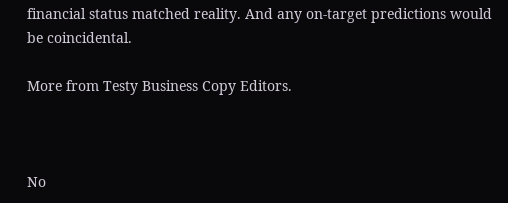financial status matched reality. And any on-target predictions would be coincidental.

More from Testy Business Copy Editors.



No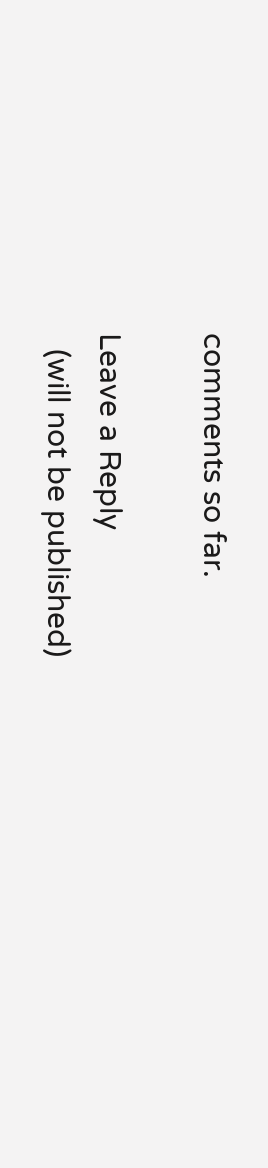comments so far.

Leave a Reply
  (will not be published)